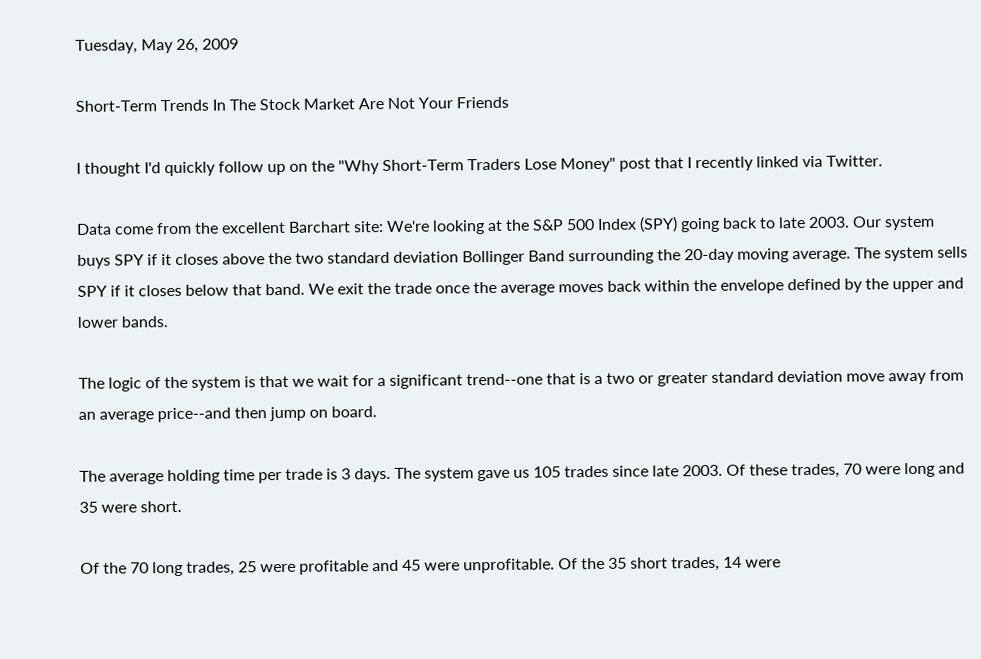Tuesday, May 26, 2009

Short-Term Trends In The Stock Market Are Not Your Friends

I thought I'd quickly follow up on the "Why Short-Term Traders Lose Money" post that I recently linked via Twitter.

Data come from the excellent Barchart site: We're looking at the S&P 500 Index (SPY) going back to late 2003. Our system buys SPY if it closes above the two standard deviation Bollinger Band surrounding the 20-day moving average. The system sells SPY if it closes below that band. We exit the trade once the average moves back within the envelope defined by the upper and lower bands.

The logic of the system is that we wait for a significant trend--one that is a two or greater standard deviation move away from an average price--and then jump on board.

The average holding time per trade is 3 days. The system gave us 105 trades since late 2003. Of these trades, 70 were long and 35 were short.

Of the 70 long trades, 25 were profitable and 45 were unprofitable. Of the 35 short trades, 14 were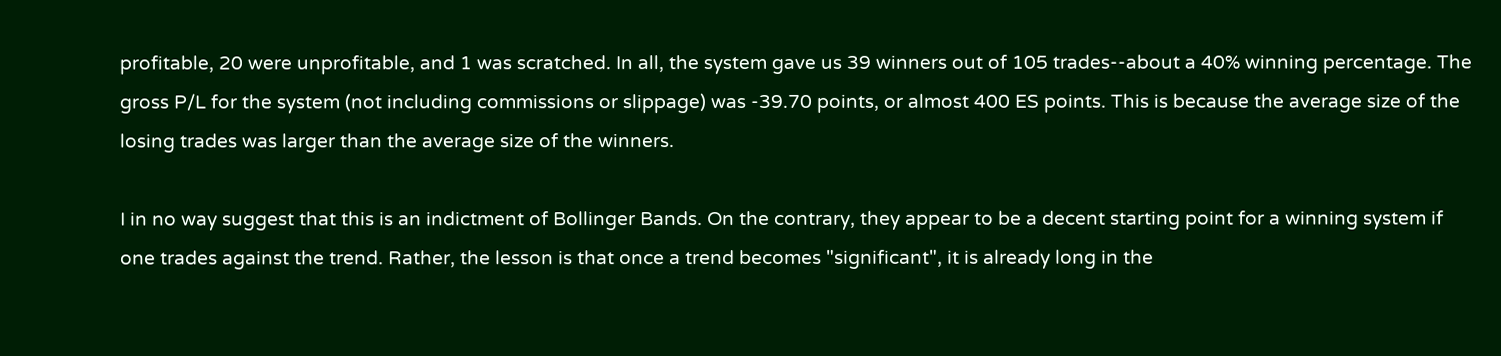profitable, 20 were unprofitable, and 1 was scratched. In all, the system gave us 39 winners out of 105 trades--about a 40% winning percentage. The gross P/L for the system (not including commissions or slippage) was -39.70 points, or almost 400 ES points. This is because the average size of the losing trades was larger than the average size of the winners.

I in no way suggest that this is an indictment of Bollinger Bands. On the contrary, they appear to be a decent starting point for a winning system if one trades against the trend. Rather, the lesson is that once a trend becomes "significant", it is already long in the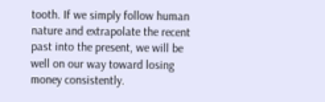tooth. If we simply follow human nature and extrapolate the recent past into the present, we will be well on our way toward losing money consistently.